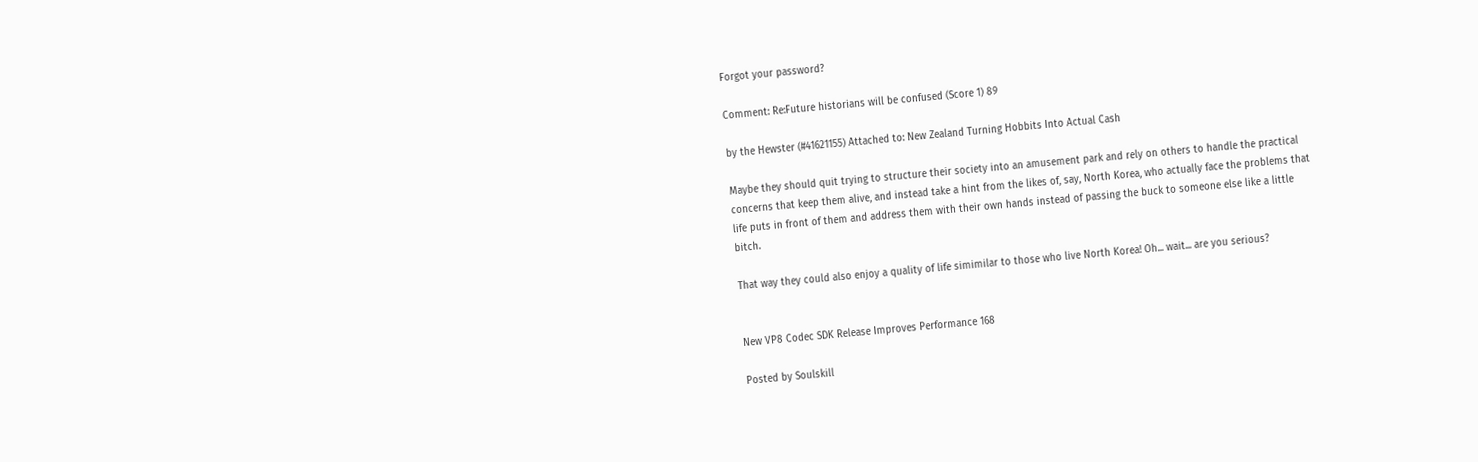Forgot your password?

Comment: Re:Future historians will be confused (Score 1) 89

by the Hewster (#41621155) Attached to: New Zealand Turning Hobbits Into Actual Cash

Maybe they should quit trying to structure their society into an amusement park and rely on others to handle the practical concerns that keep them alive, and instead take a hint from the likes of, say, North Korea, who actually face the problems that life puts in front of them and address them with their own hands instead of passing the buck to someone else like a little bitch.

That way they could also enjoy a quality of life simimilar to those who live North Korea! Oh... wait... are you serious?


New VP8 Codec SDK Release Improves Performance 168

Posted by Soulskill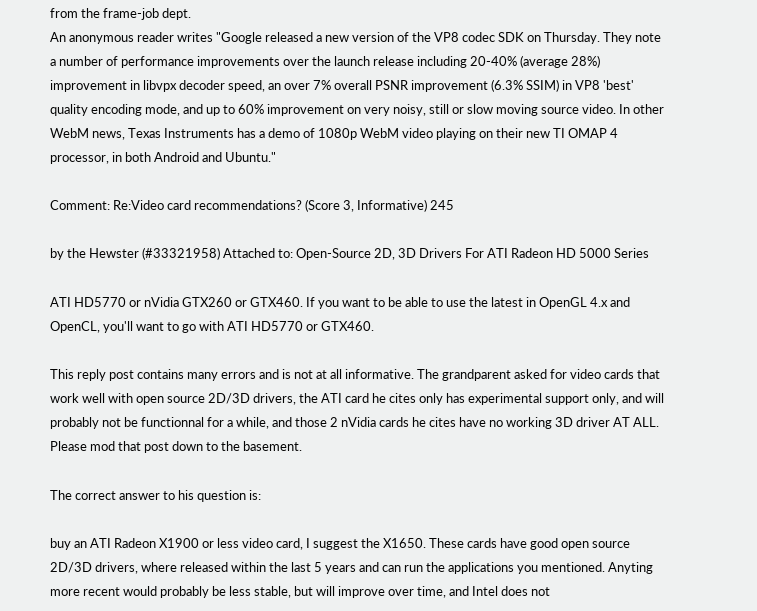from the frame-job dept.
An anonymous reader writes "Google released a new version of the VP8 codec SDK on Thursday. They note a number of performance improvements over the launch release including 20-40% (average 28%) improvement in libvpx decoder speed, an over 7% overall PSNR improvement (6.3% SSIM) in VP8 'best' quality encoding mode, and up to 60% improvement on very noisy, still or slow moving source video. In other WebM news, Texas Instruments has a demo of 1080p WebM video playing on their new TI OMAP 4 processor, in both Android and Ubuntu."

Comment: Re:Video card recommendations? (Score 3, Informative) 245

by the Hewster (#33321958) Attached to: Open-Source 2D, 3D Drivers For ATI Radeon HD 5000 Series

ATI HD5770 or nVidia GTX260 or GTX460. If you want to be able to use the latest in OpenGL 4.x and OpenCL, you'll want to go with ATI HD5770 or GTX460.

This reply post contains many errors and is not at all informative. The grandparent asked for video cards that work well with open source 2D/3D drivers, the ATI card he cites only has experimental support only, and will probably not be functionnal for a while, and those 2 nVidia cards he cites have no working 3D driver AT ALL. Please mod that post down to the basement.

The correct answer to his question is:

buy an ATI Radeon X1900 or less video card, I suggest the X1650. These cards have good open source 2D/3D drivers, where released within the last 5 years and can run the applications you mentioned. Anyting more recent would probably be less stable, but will improve over time, and Intel does not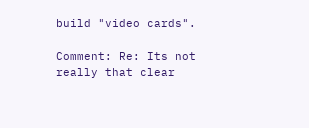build "video cards".

Comment: Re: Its not really that clear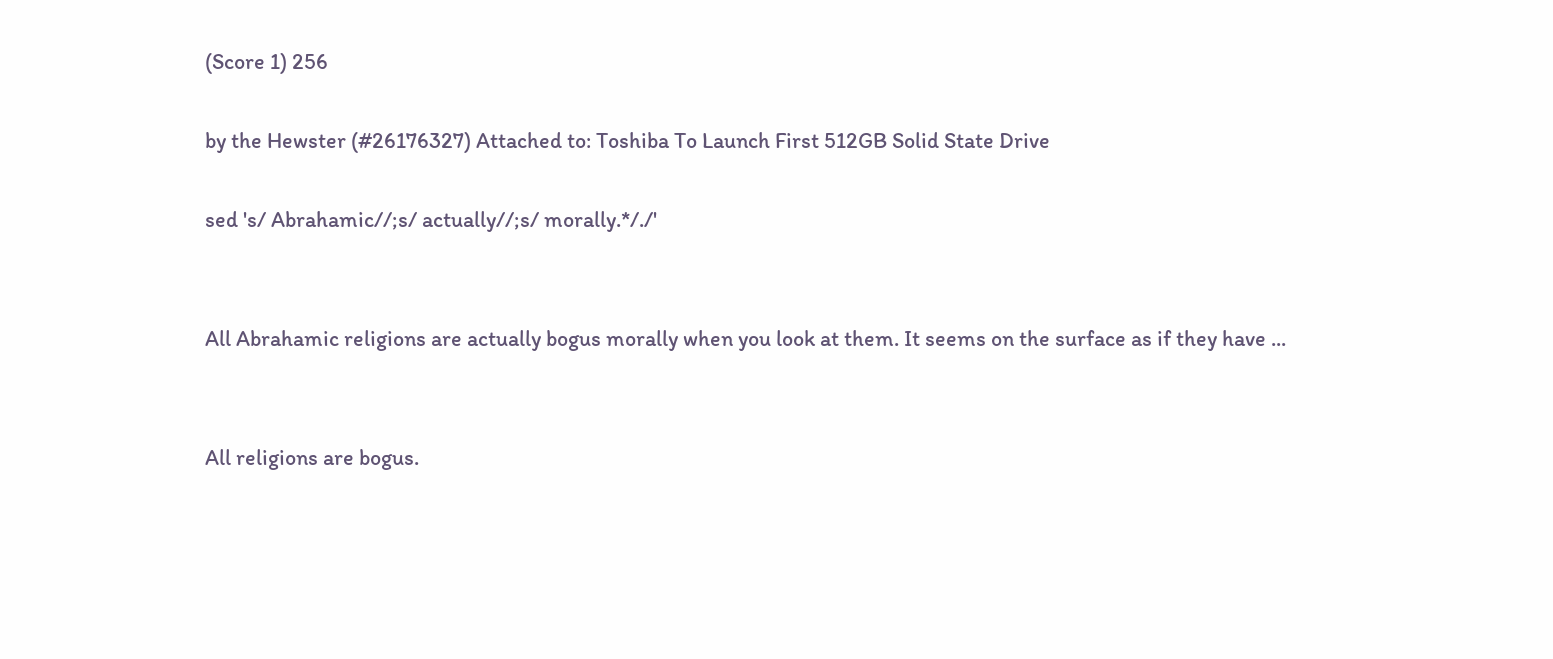(Score 1) 256

by the Hewster (#26176327) Attached to: Toshiba To Launch First 512GB Solid State Drive

sed 's/ Abrahamic//;s/ actually//;s/ morally.*/./'


All Abrahamic religions are actually bogus morally when you look at them. It seems on the surface as if they have ...


All religions are bogus.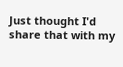Just thought I'd share that with my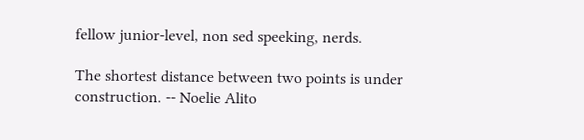fellow junior-level, non sed speeking, nerds.

The shortest distance between two points is under construction. -- Noelie Alito